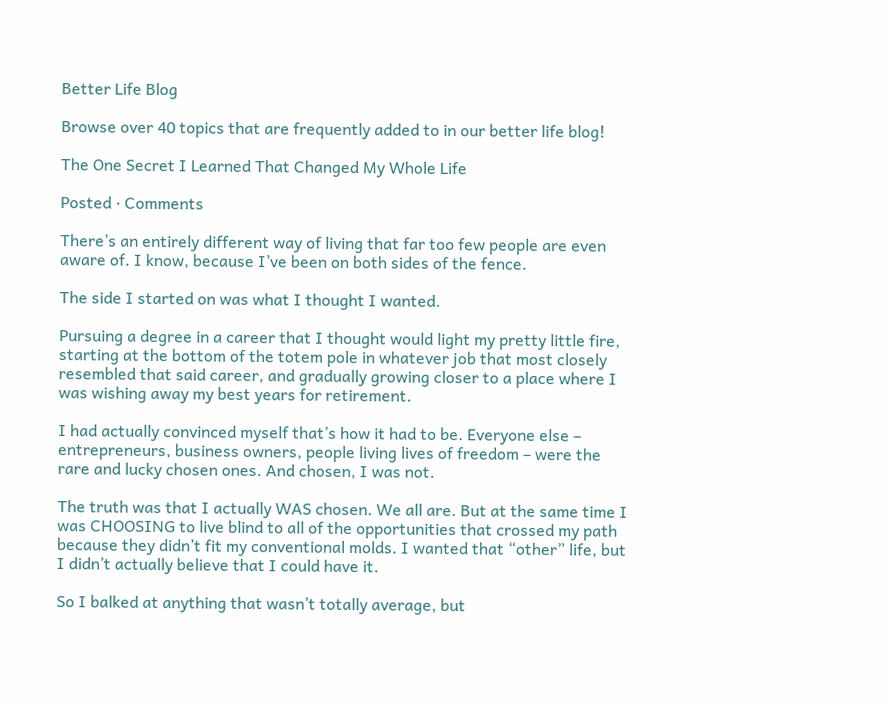Better Life Blog

Browse over 40 topics that are frequently added to in our better life blog!

The One Secret I Learned That Changed My Whole Life

Posted · Comments

There’s an entirely different way of living that far too few people are even aware of. I know, because I’ve been on both sides of the fence.

The side I started on was what I thought I wanted.

Pursuing a degree in a career that I thought would light my pretty little fire, starting at the bottom of the totem pole in whatever job that most closely resembled that said career, and gradually growing closer to a place where I was wishing away my best years for retirement.

I had actually convinced myself that’s how it had to be. Everyone else – entrepreneurs, business owners, people living lives of freedom – were the rare and lucky chosen ones. And chosen, I was not.

The truth was that I actually WAS chosen. We all are. But at the same time I was CHOOSING to live blind to all of the opportunities that crossed my path because they didn’t fit my conventional molds. I wanted that “other” life, but I didn’t actually believe that I could have it.

So I balked at anything that wasn’t totally average, but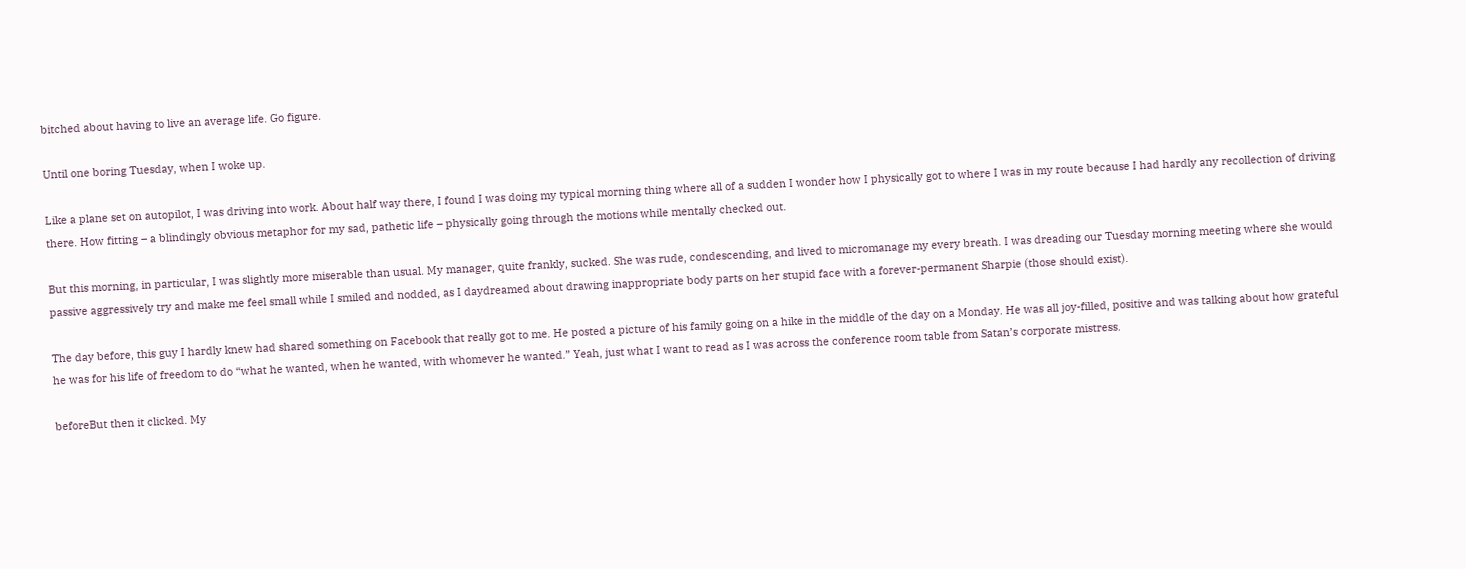bitched about having to live an average life. Go figure.

Until one boring Tuesday, when I woke up.

Like a plane set on autopilot, I was driving into work. About half way there, I found I was doing my typical morning thing where all of a sudden I wonder how I physically got to where I was in my route because I had hardly any recollection of driving there. How fitting – a blindingly obvious metaphor for my sad, pathetic life – physically going through the motions while mentally checked out.

But this morning, in particular, I was slightly more miserable than usual. My manager, quite frankly, sucked. She was rude, condescending, and lived to micromanage my every breath. I was dreading our Tuesday morning meeting where she would passive aggressively try and make me feel small while I smiled and nodded, as I daydreamed about drawing inappropriate body parts on her stupid face with a forever-permanent Sharpie (those should exist).

The day before, this guy I hardly knew had shared something on Facebook that really got to me. He posted a picture of his family going on a hike in the middle of the day on a Monday. He was all joy-filled, positive and was talking about how grateful he was for his life of freedom to do “what he wanted, when he wanted, with whomever he wanted.” Yeah, just what I want to read as I was across the conference room table from Satan’s corporate mistress.

beforeBut then it clicked. My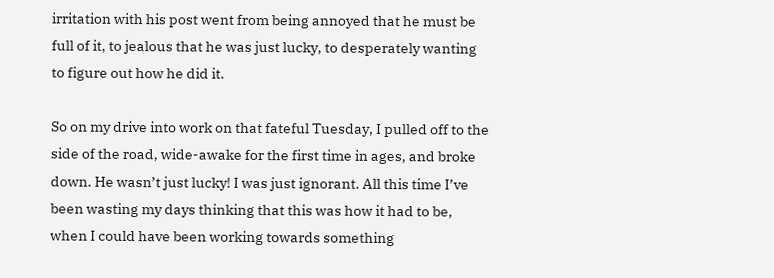irritation with his post went from being annoyed that he must be full of it, to jealous that he was just lucky, to desperately wanting to figure out how he did it.

So on my drive into work on that fateful Tuesday, I pulled off to the side of the road, wide-awake for the first time in ages, and broke down. He wasn’t just lucky! I was just ignorant. All this time I’ve been wasting my days thinking that this was how it had to be, when I could have been working towards something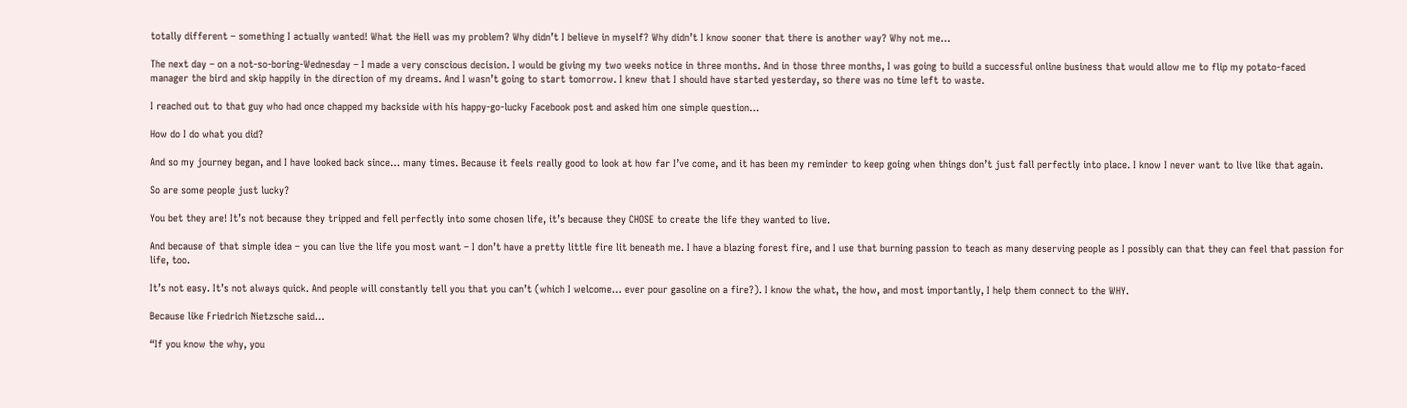totally different – something I actually wanted! What the Hell was my problem? Why didn’t I believe in myself? Why didn’t I know sooner that there is another way? Why not me…

The next day – on a not-so-boring-Wednesday – I made a very conscious decision. I would be giving my two weeks notice in three months. And in those three months, I was going to build a successful online business that would allow me to flip my potato-faced manager the bird and skip happily in the direction of my dreams. And I wasn’t going to start tomorrow. I knew that I should have started yesterday, so there was no time left to waste.

I reached out to that guy who had once chapped my backside with his happy-go-lucky Facebook post and asked him one simple question…

How do I do what you did?

And so my journey began, and I have looked back since… many times. Because it feels really good to look at how far I’ve come, and it has been my reminder to keep going when things don’t just fall perfectly into place. I know I never want to live like that again.

So are some people just lucky?

You bet they are! It’s not because they tripped and fell perfectly into some chosen life, it’s because they CHOSE to create the life they wanted to live.

And because of that simple idea – you can live the life you most want – I don’t have a pretty little fire lit beneath me. I have a blazing forest fire, and I use that burning passion to teach as many deserving people as I possibly can that they can feel that passion for life, too.

It’s not easy. It’s not always quick. And people will constantly tell you that you can’t (which I welcome… ever pour gasoline on a fire?). I know the what, the how, and most importantly, I help them connect to the WHY.

Because like Friedrich Nietzsche said…

“If you know the why, you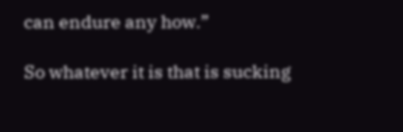can endure any how.”

So whatever it is that is sucking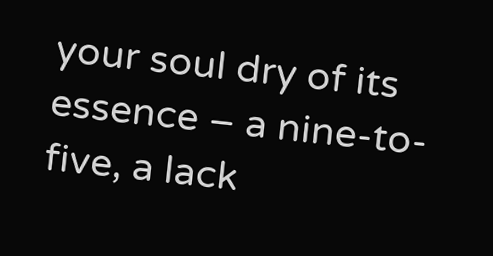your soul dry of its essence – a nine-to-five, a lack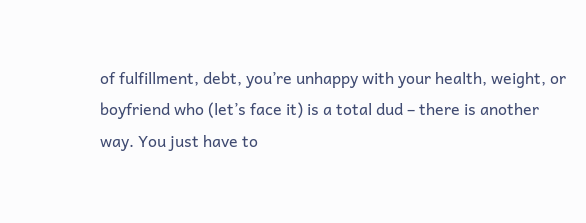of fulfillment, debt, you’re unhappy with your health, weight, or boyfriend who (let’s face it) is a total dud – there is another way. You just have to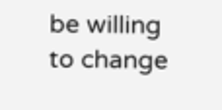be willing to change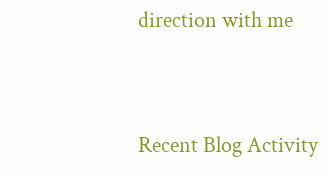direction with me


Recent Blog Activity